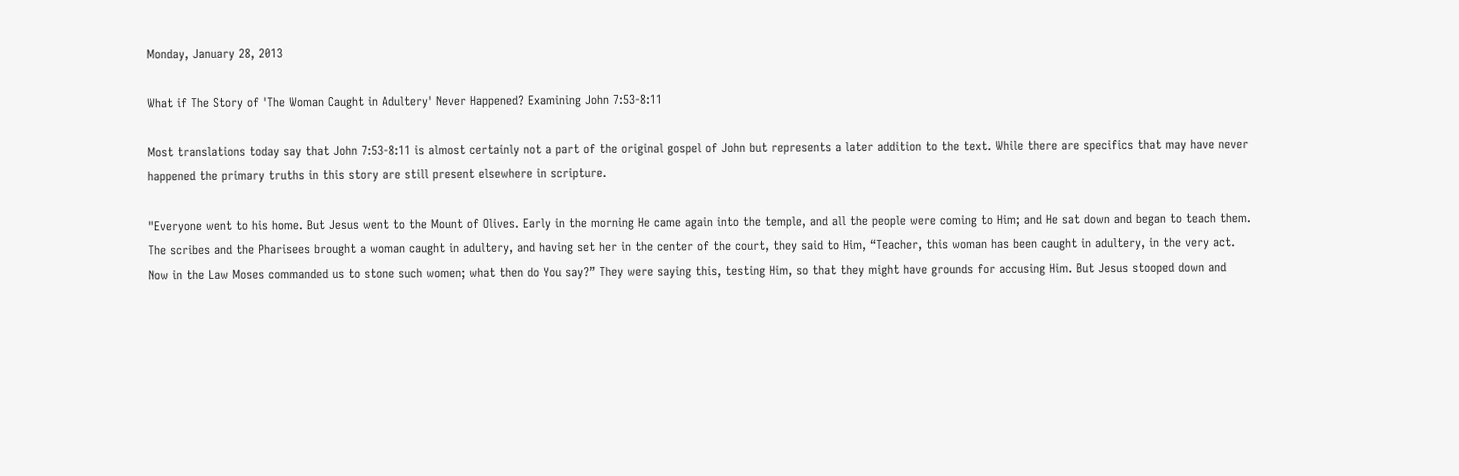Monday, January 28, 2013

What if The Story of 'The Woman Caught in Adultery' Never Happened? Examining John 7:53-8:11

Most translations today say that John 7:53-8:11 is almost certainly not a part of the original gospel of John but represents a later addition to the text. While there are specifics that may have never happened the primary truths in this story are still present elsewhere in scripture.

"Everyone went to his home. But Jesus went to the Mount of Olives. Early in the morning He came again into the temple, and all the people were coming to Him; and He sat down and began to teach them. The scribes and the Pharisees brought a woman caught in adultery, and having set her in the center of the court, they said to Him, “Teacher, this woman has been caught in adultery, in the very act. Now in the Law Moses commanded us to stone such women; what then do You say?” They were saying this, testing Him, so that they might have grounds for accusing Him. But Jesus stooped down and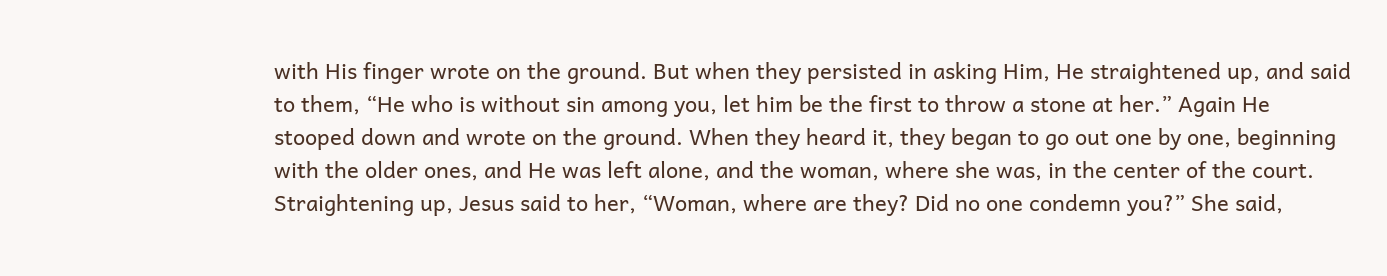with His finger wrote on the ground. But when they persisted in asking Him, He straightened up, and said to them, “He who is without sin among you, let him be the first to throw a stone at her.” Again He stooped down and wrote on the ground. When they heard it, they began to go out one by one, beginning with the older ones, and He was left alone, and the woman, where she was, in the center of the court. Straightening up, Jesus said to her, “Woman, where are they? Did no one condemn you?” She said,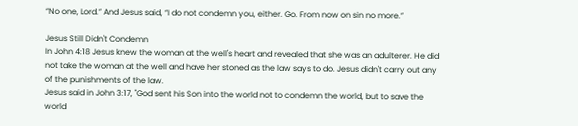“No one, Lord.” And Jesus said, “I do not condemn you, either. Go. From now on sin no more.”

Jesus Still Didn't Condemn
In John 4:18 Jesus knew the woman at the well's heart and revealed that she was an adulterer. He did not take the woman at the well and have her stoned as the law says to do. Jesus didn't carry out any of the punishments of the law.
Jesus said in John 3:17, "God sent his Son into the world not to condemn the world, but to save the world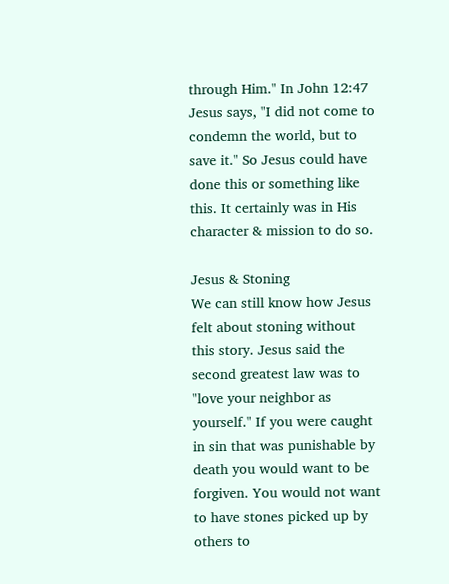through Him." In John 12:47 Jesus says, "I did not come to condemn the world, but to save it." So Jesus could have done this or something like this. It certainly was in His character & mission to do so.

Jesus & Stoning
We can still know how Jesus felt about stoning without this story. Jesus said the second greatest law was to "love your neighbor as yourself." If you were caught in sin that was punishable by death you would want to be forgiven. You would not want to have stones picked up by others to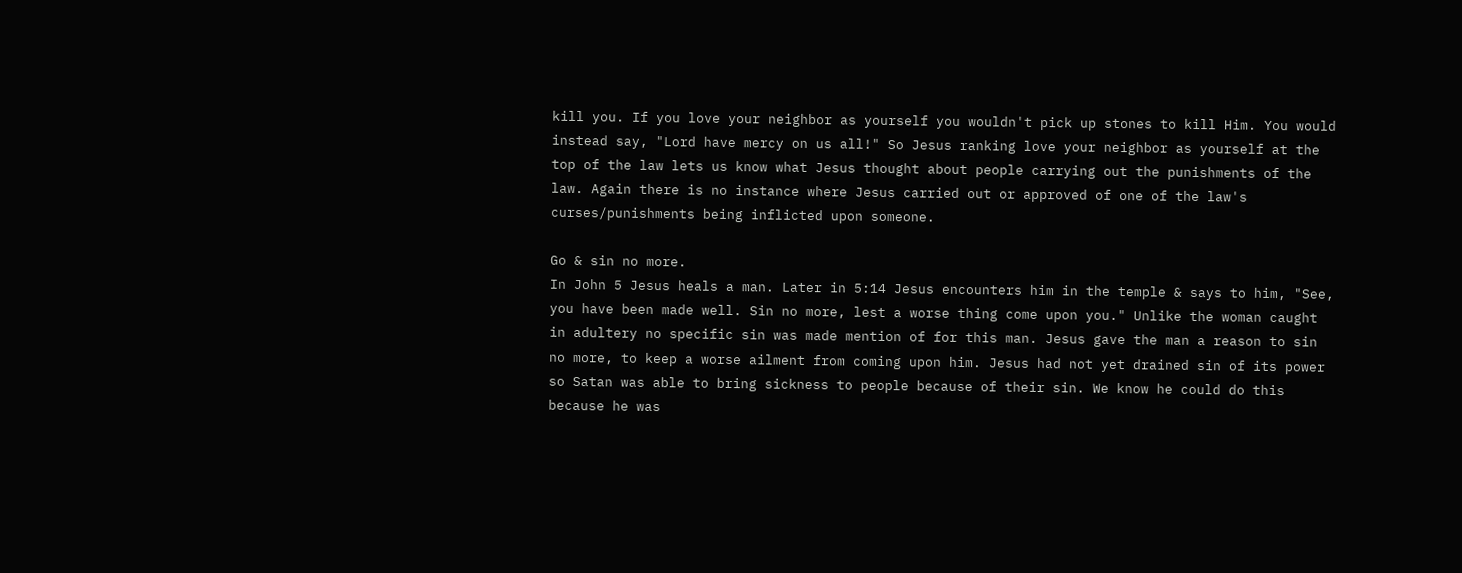kill you. If you love your neighbor as yourself you wouldn't pick up stones to kill Him. You would instead say, "Lord have mercy on us all!" So Jesus ranking love your neighbor as yourself at the top of the law lets us know what Jesus thought about people carrying out the punishments of the law. Again there is no instance where Jesus carried out or approved of one of the law's curses/punishments being inflicted upon someone.

Go & sin no more.
In John 5 Jesus heals a man. Later in 5:14 Jesus encounters him in the temple & says to him, "See, you have been made well. Sin no more, lest a worse thing come upon you." Unlike the woman caught in adultery no specific sin was made mention of for this man. Jesus gave the man a reason to sin no more, to keep a worse ailment from coming upon him. Jesus had not yet drained sin of its power so Satan was able to bring sickness to people because of their sin. We know he could do this because he was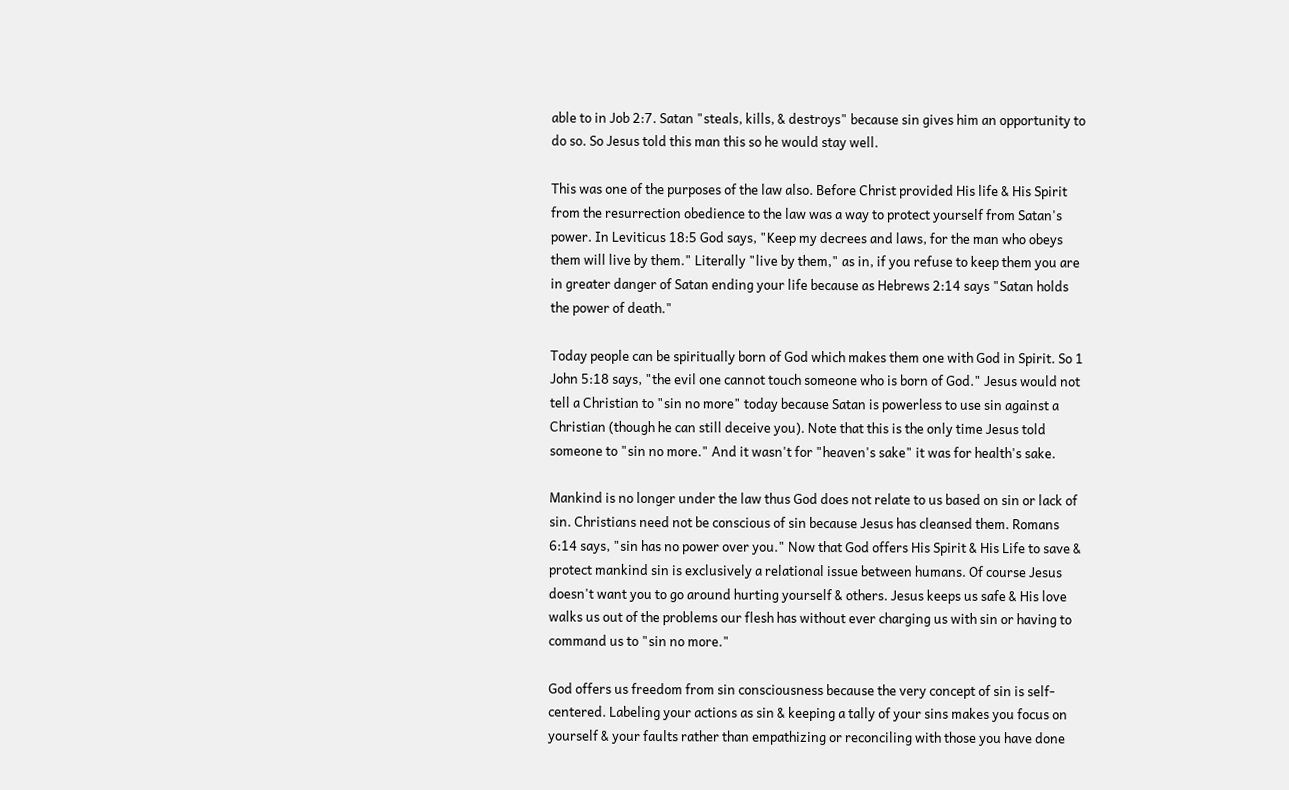able to in Job 2:7. Satan "steals, kills, & destroys" because sin gives him an opportunity to do so. So Jesus told this man this so he would stay well.

This was one of the purposes of the law also. Before Christ provided His life & His Spirit from the resurrection obedience to the law was a way to protect yourself from Satan's power. In Leviticus 18:5 God says, "Keep my decrees and laws, for the man who obeys them will live by them." Literally "live by them," as in, if you refuse to keep them you are in greater danger of Satan ending your life because as Hebrews 2:14 says "Satan holds the power of death."

Today people can be spiritually born of God which makes them one with God in Spirit. So 1 John 5:18 says, "the evil one cannot touch someone who is born of God." Jesus would not tell a Christian to "sin no more" today because Satan is powerless to use sin against a Christian (though he can still deceive you). Note that this is the only time Jesus told someone to "sin no more." And it wasn't for "heaven's sake" it was for health's sake.

Mankind is no longer under the law thus God does not relate to us based on sin or lack of sin. Christians need not be conscious of sin because Jesus has cleansed them. Romans 6:14 says, "sin has no power over you." Now that God offers His Spirit & His Life to save & protect mankind sin is exclusively a relational issue between humans. Of course Jesus doesn't want you to go around hurting yourself & others. Jesus keeps us safe & His love walks us out of the problems our flesh has without ever charging us with sin or having to command us to "sin no more."

God offers us freedom from sin consciousness because the very concept of sin is self-centered. Labeling your actions as sin & keeping a tally of your sins makes you focus on yourself & your faults rather than empathizing or reconciling with those you have done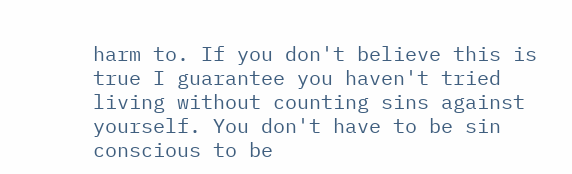harm to. If you don't believe this is true I guarantee you haven't tried living without counting sins against yourself. You don't have to be sin conscious to be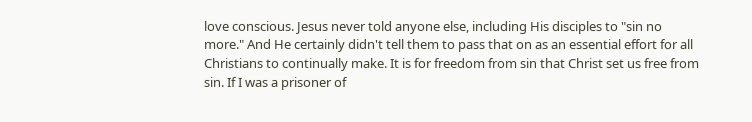love conscious. Jesus never told anyone else, including His disciples to "sin no more." And He certainly didn't tell them to pass that on as an essential effort for all Christians to continually make. It is for freedom from sin that Christ set us free from sin. If I was a prisoner of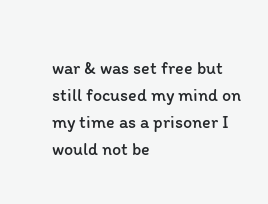war & was set free but still focused my mind on my time as a prisoner I would not be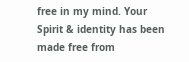free in my mind. Your Spirit & identity has been made free from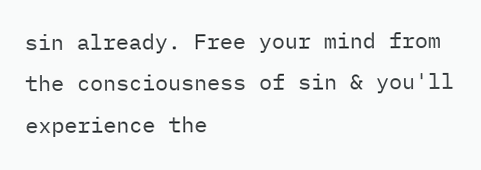sin already. Free your mind from the consciousness of sin & you'll experience the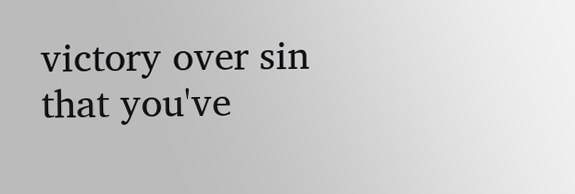victory over sin that you've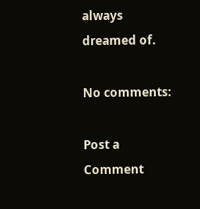always dreamed of.

No comments:

Post a Comment